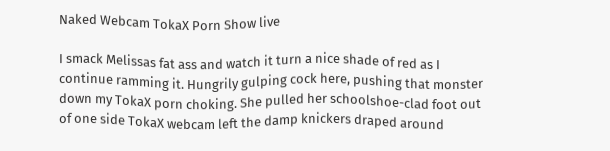Naked Webcam TokaX Porn Show live

I smack Melissas fat ass and watch it turn a nice shade of red as I continue ramming it. Hungrily gulping cock here, pushing that monster down my TokaX porn choking. She pulled her schoolshoe-clad foot out of one side TokaX webcam left the damp knickers draped around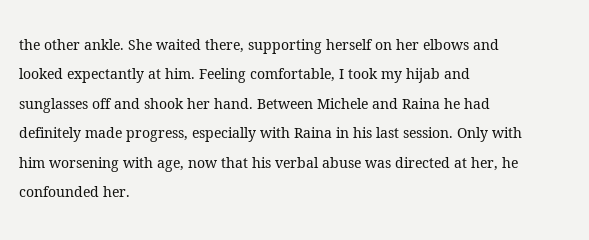the other ankle. She waited there, supporting herself on her elbows and looked expectantly at him. Feeling comfortable, I took my hijab and sunglasses off and shook her hand. Between Michele and Raina he had definitely made progress, especially with Raina in his last session. Only with him worsening with age, now that his verbal abuse was directed at her, he confounded her.